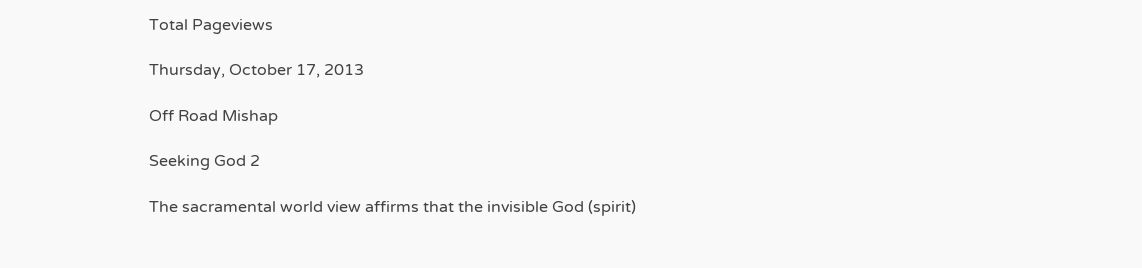Total Pageviews

Thursday, October 17, 2013

Off Road Mishap

Seeking God 2

The sacramental world view affirms that the invisible God (spirit)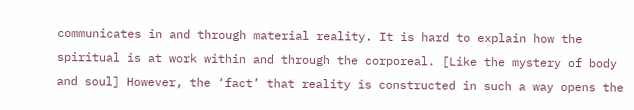communicates in and through material reality. It is hard to explain how the spiritual is at work within and through the corporeal. [Like the mystery of body and soul] However, the ‘fact’ that reality is constructed in such a way opens the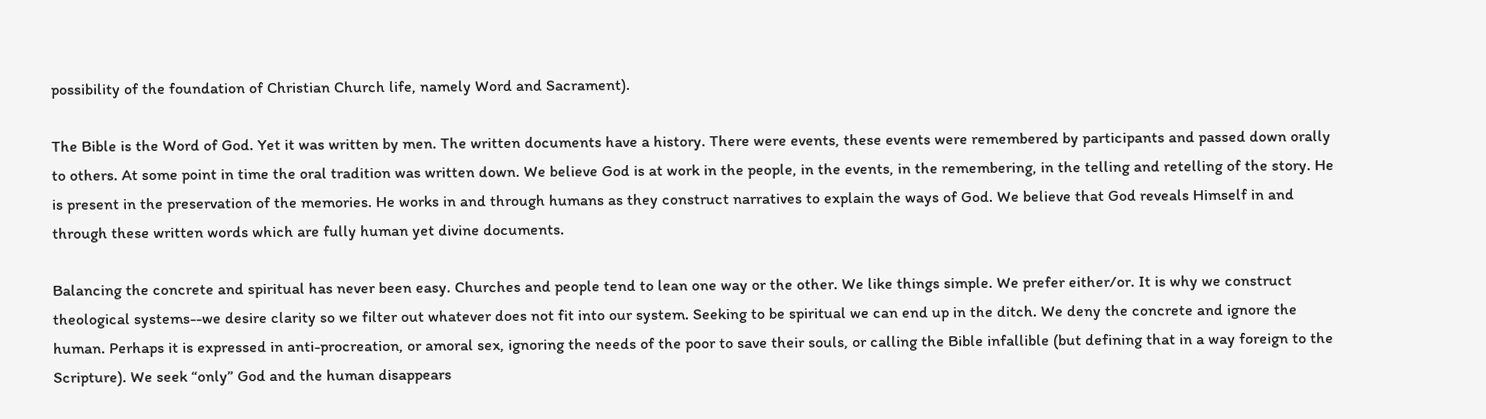possibility of the foundation of Christian Church life, namely Word and Sacrament).

The Bible is the Word of God. Yet it was written by men. The written documents have a history. There were events, these events were remembered by participants and passed down orally to others. At some point in time the oral tradition was written down. We believe God is at work in the people, in the events, in the remembering, in the telling and retelling of the story. He is present in the preservation of the memories. He works in and through humans as they construct narratives to explain the ways of God. We believe that God reveals Himself in and through these written words which are fully human yet divine documents.

Balancing the concrete and spiritual has never been easy. Churches and people tend to lean one way or the other. We like things simple. We prefer either/or. It is why we construct theological systems--we desire clarity so we filter out whatever does not fit into our system. Seeking to be spiritual we can end up in the ditch. We deny the concrete and ignore the human. Perhaps it is expressed in anti-procreation, or amoral sex, ignoring the needs of the poor to save their souls, or calling the Bible infallible (but defining that in a way foreign to the Scripture). We seek “only” God and the human disappears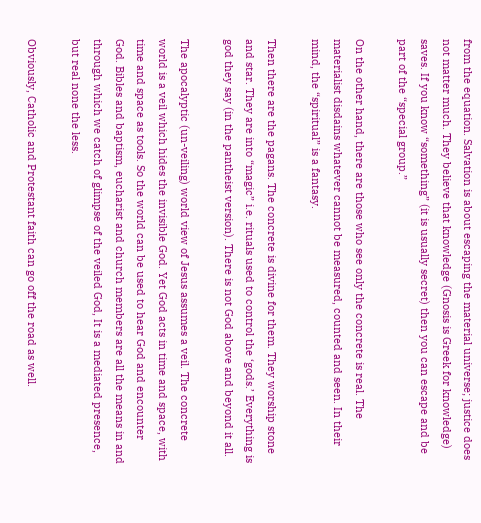from the equation. Salvation is about escaping the material universe; justice does not matter much. They believe that knowledge (Gnosis is Greek for knowledge) saves. If you know “something” (it is usually secret) then you can escape and be part of the “special group.”

On the other hand, there are those who see only the concrete is real. The materialist disdains whatever cannot be measured, counted and seen. In their mind, the “spiritual” is a fantasy.

Then there are the pagans. The concrete is divine for them. They worship stone and star. They are into “magic” i.e. rituals used to control the ‘gods.’ Everything is god they say (in the pantheist version). There is not God above and beyond it all.

The apocalyptic (un-veiling) world view of Jesus assumes a veil. The concrete world is a veil which hides the invisible God. Yet God acts in time and space, with time and space as tools. So the world can be used to hear God and encounter God. Bibles and baptism, eucharist and church members are all the means in and through which we catch of glimpse of the veiled God, It is a mediated presence, but real none the less.

Obviously, Catholic and Protestant faith can go off the road as well.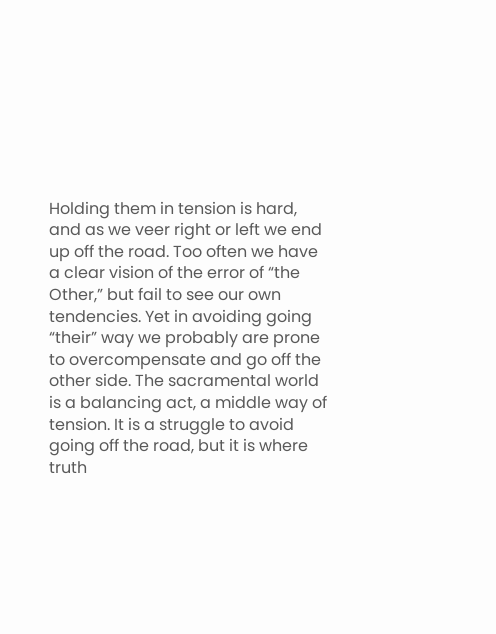Holding them in tension is hard, and as we veer right or left we end up off the road. Too often we have a clear vision of the error of “the Other,” but fail to see our own tendencies. Yet in avoiding going “their” way we probably are prone to overcompensate and go off the other side. The sacramental world is a balancing act, a middle way of tension. It is a struggle to avoid going off the road, but it is where truth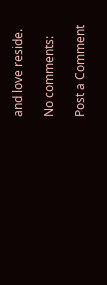and love reside.

No comments:

Post a Comment